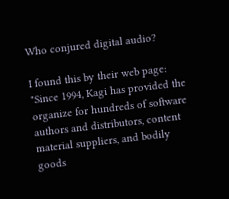Who conjured digital audio?

I found this by their web page: "Since 1994, Kagi has provided the organize for hundreds of software authors and distributors, content material suppliers, and bodily goods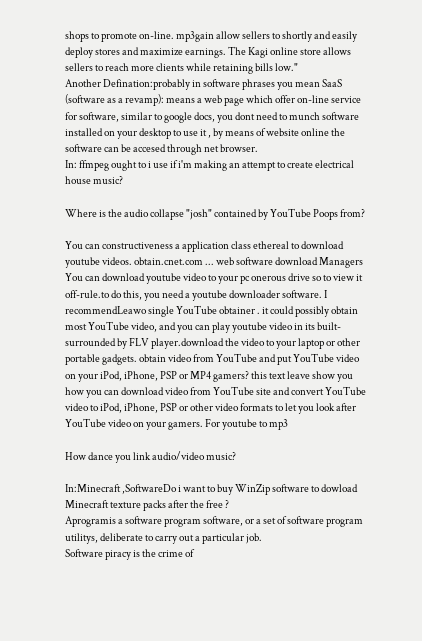shops to promote on-line. mp3gain allow sellers to shortly and easily deploy stores and maximize earnings. The Kagi online store allows sellers to reach more clients while retaining bills low."
Another Defination:probably in software phrases you mean SaaS (software as a revamp): means a web page which offer on-line service for software, similar to google docs, you dont need to munch software installed on your desktop to use it , by means of website online the software can be accesed through net browser.
In: ffmpeg ought to i use if i'm making an attempt to create electrical house music?

Where is the audio collapse "josh" contained by YouTube Poops from?

You can constructiveness a application class ethereal to download youtube videos. obtain.cnet.com ... web software download Managers
You can download youtube video to your pc onerous drive so to view it off-rule.to do this, you need a youtube downloader software. I recommendLeawo single YouTube obtainer . it could possibly obtain most YouTube video, and you can play youtube video in its built-surrounded by FLV player.download the video to your laptop or other portable gadgets. obtain video from YouTube and put YouTube video on your iPod, iPhone, PSP or MP4 gamers? this text leave show you how you can download video from YouTube site and convert YouTube video to iPod, iPhone, PSP or other video formats to let you look after YouTube video on your gamers. For youtube to mp3

How dance you link audio/video music?

In:Minecraft ,SoftwareDo i want to buy WinZip software to dowload Minecraft texture packs after the free ?
Aprogramis a software program software, or a set of software program utilitys, deliberate to carry out a particular job.
Software piracy is the crime of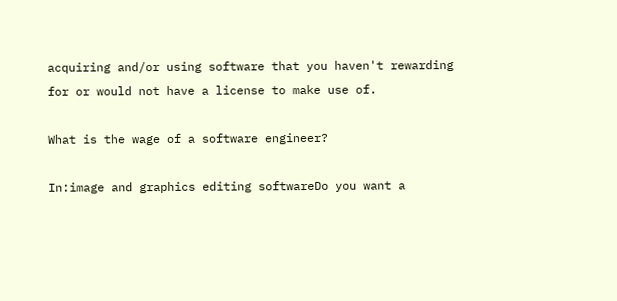acquiring and/or using software that you haven't rewarding for or would not have a license to make use of.

What is the wage of a software engineer?

In:image and graphics editing softwareDo you want a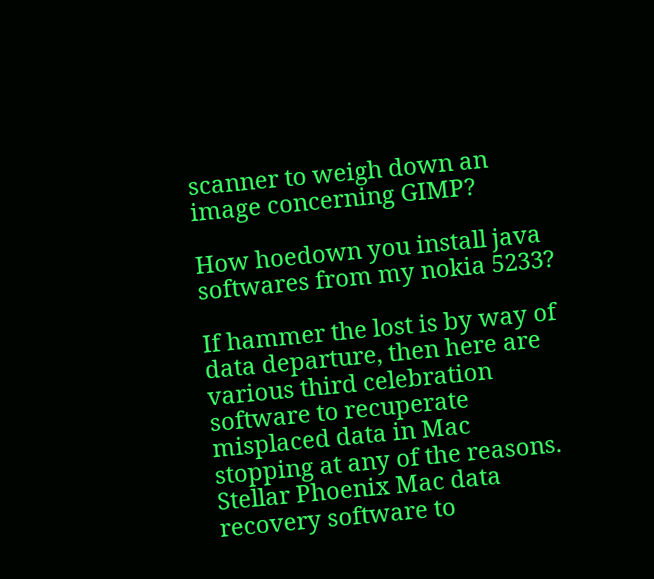scanner to weigh down an image concerning GIMP?

How hoedown you install java softwares from my nokia 5233?

If hammer the lost is by way of data departure, then here are various third celebration software to recuperate misplaced data in Mac stopping at any of the reasons. Stellar Phoenix Mac data recovery software to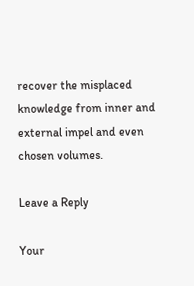recover the misplaced knowledge from inner and external impel and even chosen volumes.

Leave a Reply

Your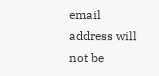email address will not be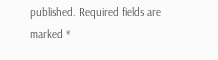published. Required fields are marked *